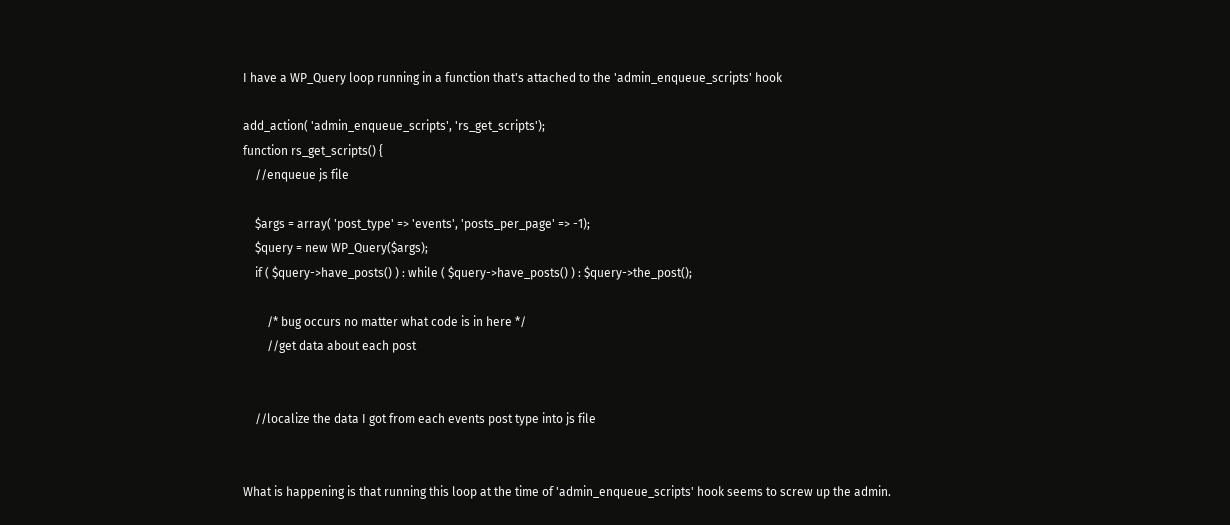I have a WP_Query loop running in a function that's attached to the 'admin_enqueue_scripts' hook

add_action( 'admin_enqueue_scripts', 'rs_get_scripts');
function rs_get_scripts() {
    //enqueue js file

    $args = array( 'post_type' => 'events', 'posts_per_page' => -1);
    $query = new WP_Query($args);
    if ( $query->have_posts() ) : while ( $query->have_posts() ) : $query->the_post();

        /* bug occurs no matter what code is in here */
        //get data about each post


    //localize the data I got from each events post type into js file


What is happening is that running this loop at the time of 'admin_enqueue_scripts' hook seems to screw up the admin.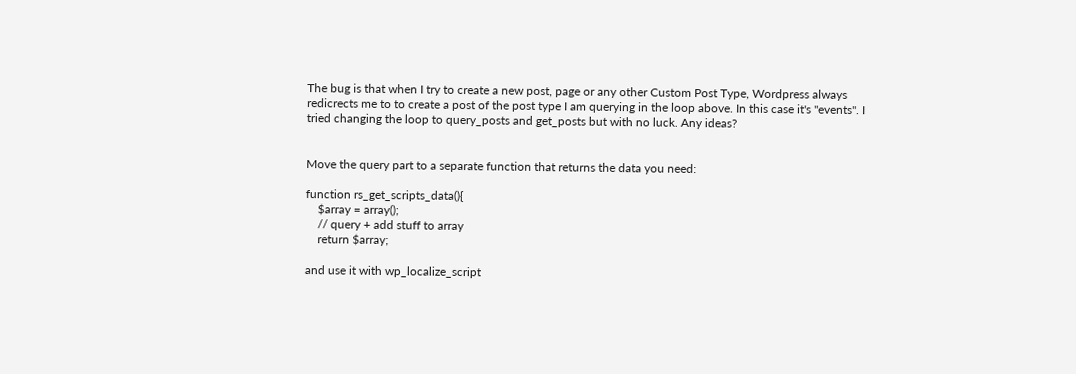The bug is that when I try to create a new post, page or any other Custom Post Type, Wordpress always redicrects me to to create a post of the post type I am querying in the loop above. In this case it's "events". I tried changing the loop to query_posts and get_posts but with no luck. Any ideas?


Move the query part to a separate function that returns the data you need:

function rs_get_scripts_data(){
    $array = array();
    // query + add stuff to array
    return $array;

and use it with wp_localize_script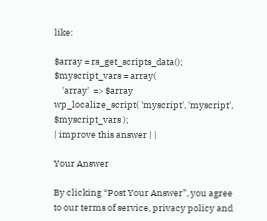like:

$array = rs_get_scripts_data();
$myscript_vars = array(
    'array'  => $array
wp_localize_script( 'myscript', 'myscript', $myscript_vars );
| improve this answer | |

Your Answer

By clicking “Post Your Answer”, you agree to our terms of service, privacy policy and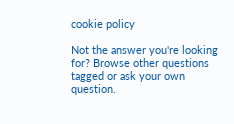cookie policy

Not the answer you're looking for? Browse other questions tagged or ask your own question.